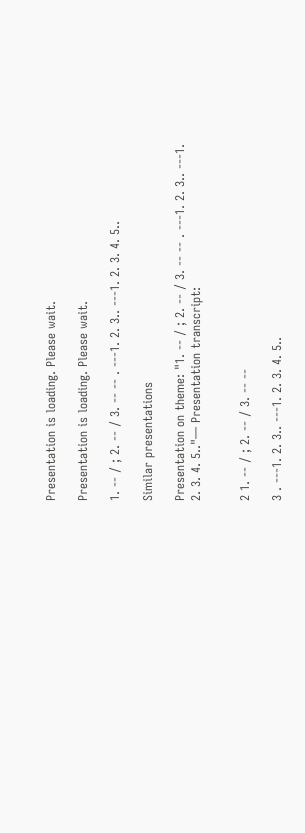Presentation is loading. Please wait.

Presentation is loading. Please wait.

1. -- / ; 2. -- / 3. -- -- . ---1. 2. 3.. ---1. 2. 3. 4. 5..

Similar presentations

Presentation on theme: "1. -- / ; 2. -- / 3. -- -- . ---1. 2. 3.. ---1. 2. 3. 4. 5.."— Presentation transcript:


2 1. -- / ; 2. -- / 3. -- --

3 . ---1. 2. 3.. ---1. 2. 3. 4. 5..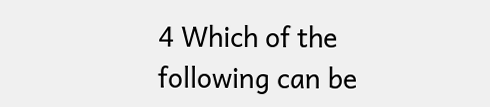4 Which of the following can be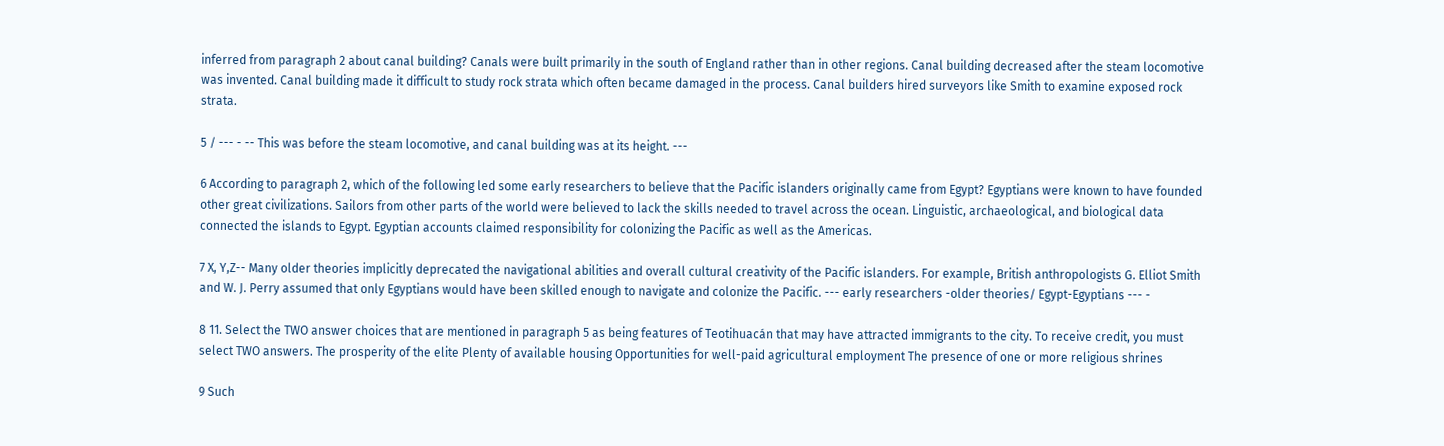inferred from paragraph 2 about canal building? Canals were built primarily in the south of England rather than in other regions. Canal building decreased after the steam locomotive was invented. Canal building made it difficult to study rock strata which often became damaged in the process. Canal builders hired surveyors like Smith to examine exposed rock strata.

5 / --- - -- This was before the steam locomotive, and canal building was at its height. ---

6 According to paragraph 2, which of the following led some early researchers to believe that the Pacific islanders originally came from Egypt? Egyptians were known to have founded other great civilizations. Sailors from other parts of the world were believed to lack the skills needed to travel across the ocean. Linguistic, archaeological, and biological data connected the islands to Egypt. Egyptian accounts claimed responsibility for colonizing the Pacific as well as the Americas.

7 X, Y,Z-- Many older theories implicitly deprecated the navigational abilities and overall cultural creativity of the Pacific islanders. For example, British anthropologists G. Elliot Smith and W. J. Perry assumed that only Egyptians would have been skilled enough to navigate and colonize the Pacific. --- early researchers -older theories/ Egypt-Egyptians --- -

8 11. Select the TWO answer choices that are mentioned in paragraph 5 as being features of Teotihuacán that may have attracted immigrants to the city. To receive credit, you must select TWO answers. The prosperity of the elite Plenty of available housing Opportunities for well-paid agricultural employment The presence of one or more religious shrines

9 Such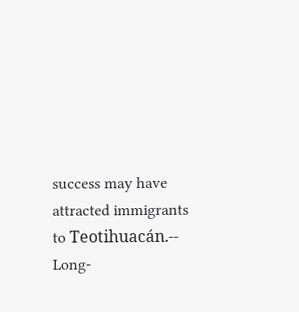success may have attracted immigrants to Teotihuacán.-- Long-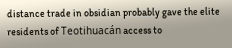distance trade in obsidian probably gave the elite residents of Teotihuacán access to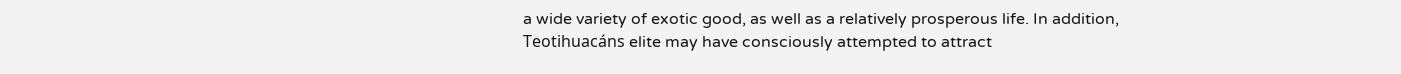a wide variety of exotic good, as well as a relatively prosperous life. In addition, Teotihuacáns elite may have consciously attempted to attract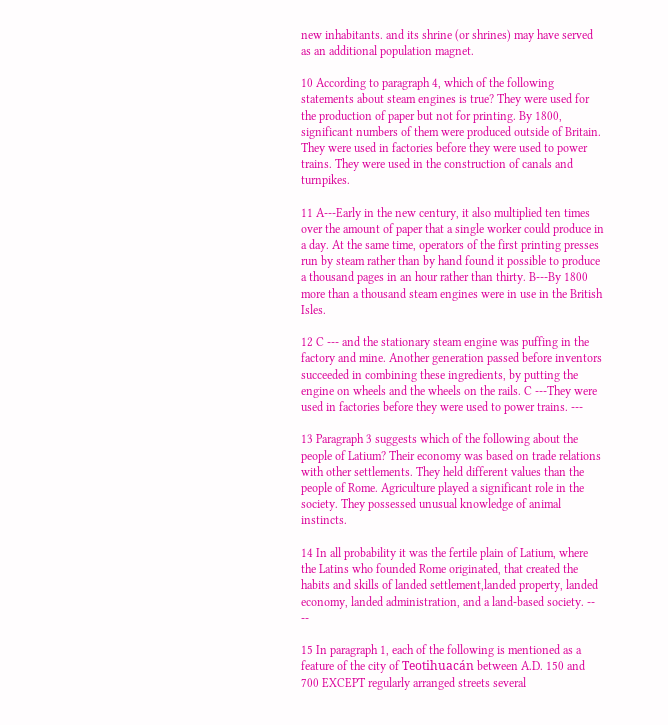new inhabitants. and its shrine (or shrines) may have served as an additional population magnet.

10 According to paragraph 4, which of the following statements about steam engines is true? They were used for the production of paper but not for printing. By 1800, significant numbers of them were produced outside of Britain. They were used in factories before they were used to power trains. They were used in the construction of canals and turnpikes.

11 A---Early in the new century, it also multiplied ten times over the amount of paper that a single worker could produce in a day. At the same time, operators of the first printing presses run by steam rather than by hand found it possible to produce a thousand pages in an hour rather than thirty. B---By 1800 more than a thousand steam engines were in use in the British Isles.

12 C --- and the stationary steam engine was puffing in the factory and mine. Another generation passed before inventors succeeded in combining these ingredients, by putting the engine on wheels and the wheels on the rails. C ---They were used in factories before they were used to power trains. ---

13 Paragraph 3 suggests which of the following about the people of Latium? Their economy was based on trade relations with other settlements. They held different values than the people of Rome. Agriculture played a significant role in the society. They possessed unusual knowledge of animal instincts.

14 In all probability it was the fertile plain of Latium, where the Latins who founded Rome originated, that created the habits and skills of landed settlement,landed property, landed economy, landed administration, and a land-based society. -- --

15 In paragraph 1, each of the following is mentioned as a feature of the city of Teotihuacán between A.D. 150 and 700 EXCEPT regularly arranged streets several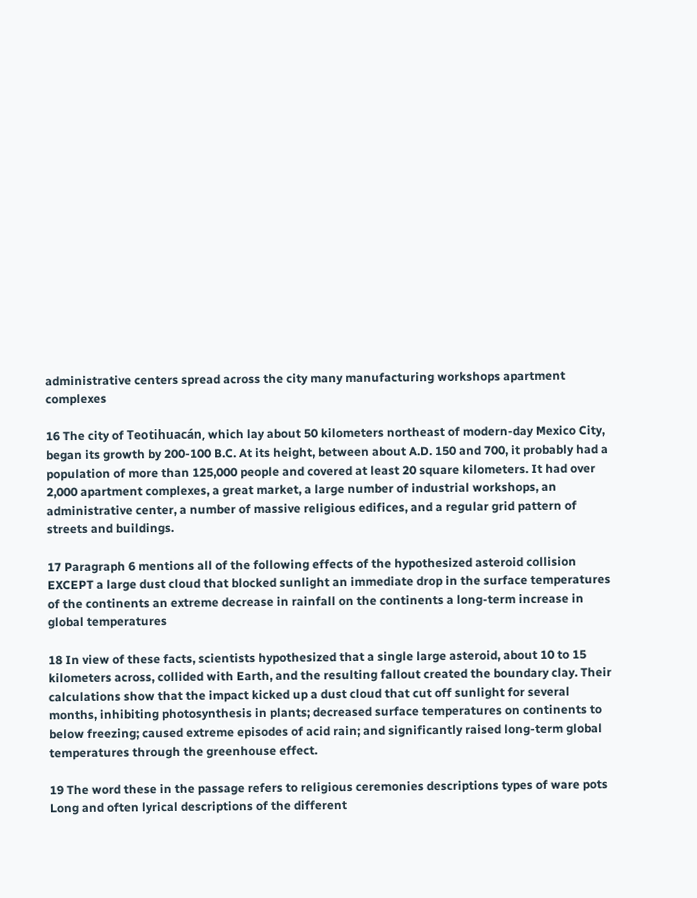administrative centers spread across the city many manufacturing workshops apartment complexes

16 The city of Teotihuacán, which lay about 50 kilometers northeast of modern-day Mexico City, began its growth by 200-100 B.C. At its height, between about A.D. 150 and 700, it probably had a population of more than 125,000 people and covered at least 20 square kilometers. It had over 2,000 apartment complexes, a great market, a large number of industrial workshops, an administrative center, a number of massive religious edifices, and a regular grid pattern of streets and buildings.

17 Paragraph 6 mentions all of the following effects of the hypothesized asteroid collision EXCEPT a large dust cloud that blocked sunlight an immediate drop in the surface temperatures of the continents an extreme decrease in rainfall on the continents a long-term increase in global temperatures

18 In view of these facts, scientists hypothesized that a single large asteroid, about 10 to 15 kilometers across, collided with Earth, and the resulting fallout created the boundary clay. Their calculations show that the impact kicked up a dust cloud that cut off sunlight for several months, inhibiting photosynthesis in plants; decreased surface temperatures on continents to below freezing; caused extreme episodes of acid rain; and significantly raised long-term global temperatures through the greenhouse effect.

19 The word these in the passage refers to religious ceremonies descriptions types of ware pots Long and often lyrical descriptions of the different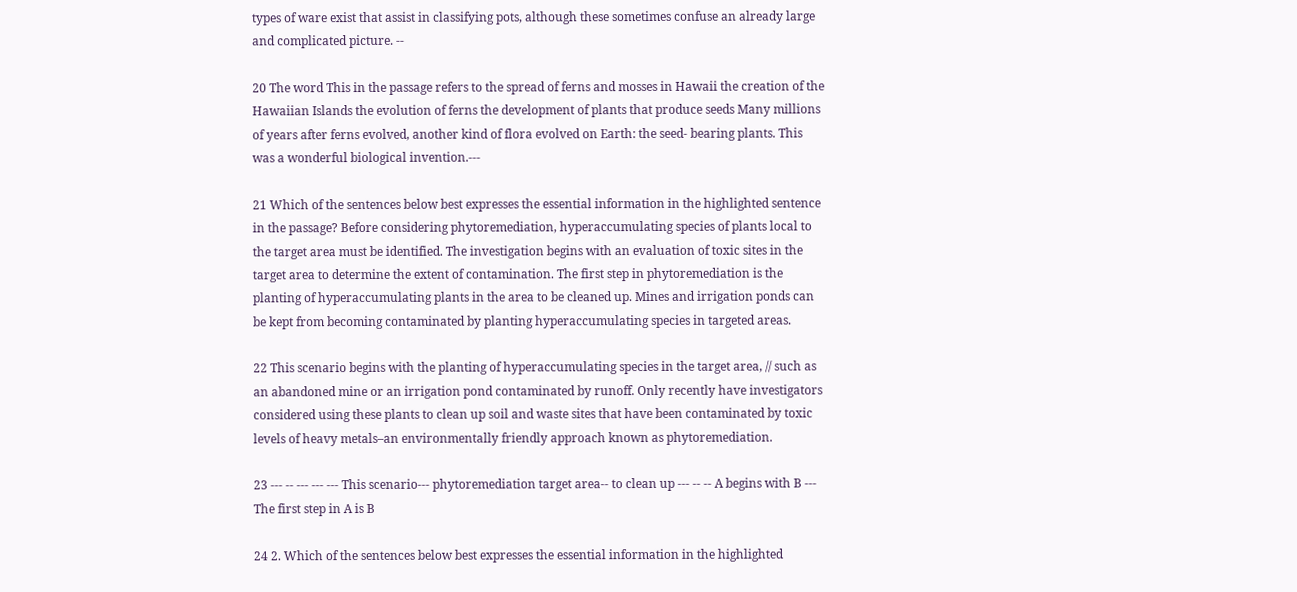types of ware exist that assist in classifying pots, although these sometimes confuse an already large and complicated picture. --

20 The word This in the passage refers to the spread of ferns and mosses in Hawaii the creation of the Hawaiian Islands the evolution of ferns the development of plants that produce seeds Many millions of years after ferns evolved, another kind of flora evolved on Earth: the seed- bearing plants. This was a wonderful biological invention.---

21 Which of the sentences below best expresses the essential information in the highlighted sentence in the passage? Before considering phytoremediation, hyperaccumulating species of plants local to the target area must be identified. The investigation begins with an evaluation of toxic sites in the target area to determine the extent of contamination. The first step in phytoremediation is the planting of hyperaccumulating plants in the area to be cleaned up. Mines and irrigation ponds can be kept from becoming contaminated by planting hyperaccumulating species in targeted areas.

22 This scenario begins with the planting of hyperaccumulating species in the target area, // such as an abandoned mine or an irrigation pond contaminated by runoff. Only recently have investigators considered using these plants to clean up soil and waste sites that have been contaminated by toxic levels of heavy metals–an environmentally friendly approach known as phytoremediation.

23 --- -- --- --- --- This scenario--- phytoremediation target area-- to clean up --- -- -- A begins with B --- The first step in A is B

24 2. Which of the sentences below best expresses the essential information in the highlighted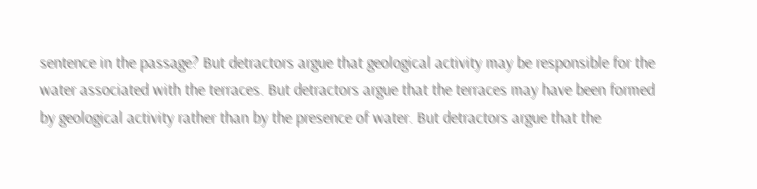sentence in the passage? But detractors argue that geological activity may be responsible for the water associated with the terraces. But detractors argue that the terraces may have been formed by geological activity rather than by the presence of water. But detractors argue that the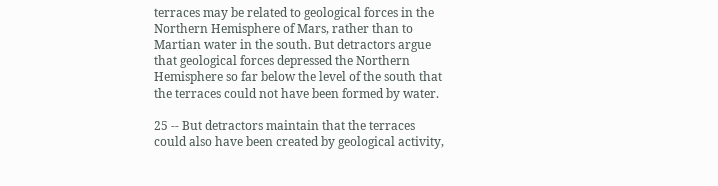terraces may be related to geological forces in the Northern Hemisphere of Mars, rather than to Martian water in the south. But detractors argue that geological forces depressed the Northern Hemisphere so far below the level of the south that the terraces could not have been formed by water.

25 -- But detractors maintain that the terraces could also have been created by geological activity,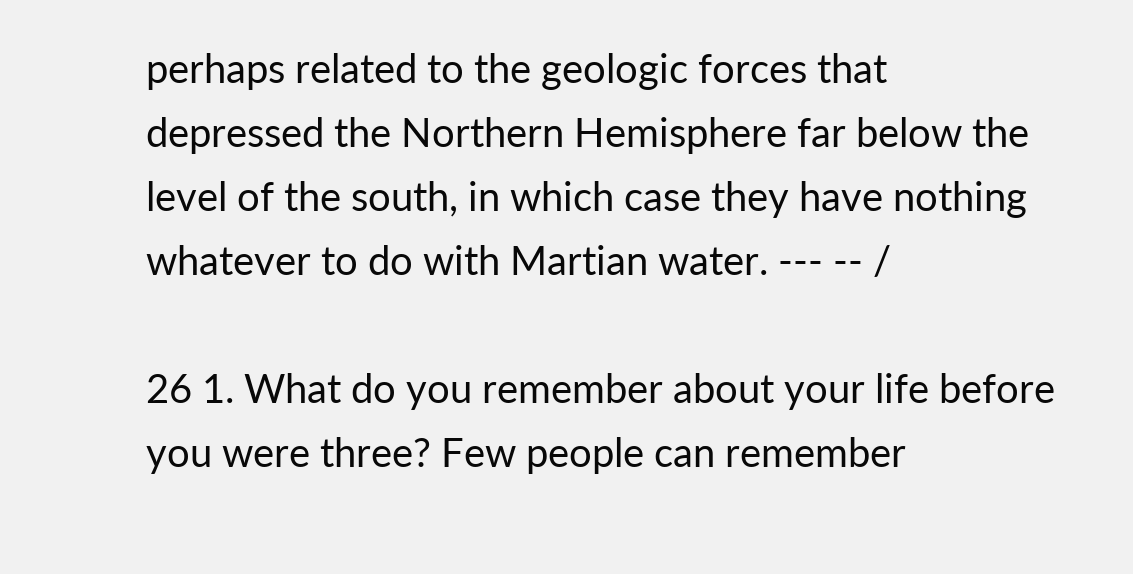perhaps related to the geologic forces that depressed the Northern Hemisphere far below the level of the south, in which case they have nothing whatever to do with Martian water. --- -- /

26 1. What do you remember about your life before you were three? Few people can remember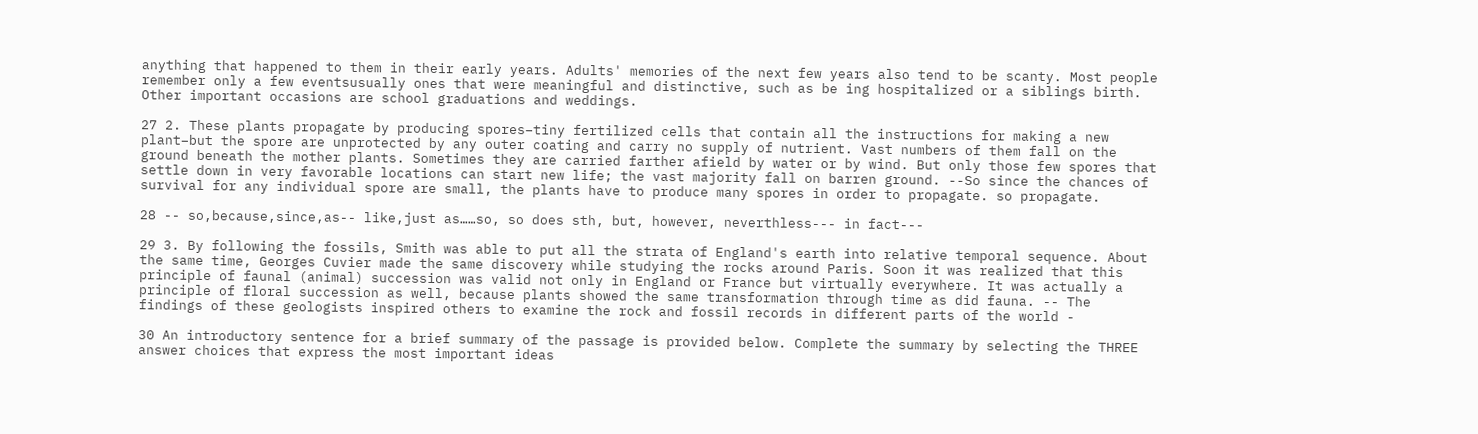anything that happened to them in their early years. Adults' memories of the next few years also tend to be scanty. Most people remember only a few eventsusually ones that were meaningful and distinctive, such as be ing hospitalized or a siblings birth. Other important occasions are school graduations and weddings.

27 2. These plants propagate by producing spores–tiny fertilized cells that contain all the instructions for making a new plant–but the spore are unprotected by any outer coating and carry no supply of nutrient. Vast numbers of them fall on the ground beneath the mother plants. Sometimes they are carried farther afield by water or by wind. But only those few spores that settle down in very favorable locations can start new life; the vast majority fall on barren ground. --So since the chances of survival for any individual spore are small, the plants have to produce many spores in order to propagate. so propagate.

28 -- so,because,since,as-- like,just as……so, so does sth, but, however, neverthless--- in fact---

29 3. By following the fossils, Smith was able to put all the strata of England's earth into relative temporal sequence. About the same time, Georges Cuvier made the same discovery while studying the rocks around Paris. Soon it was realized that this principle of faunal (animal) succession was valid not only in England or France but virtually everywhere. It was actually a principle of floral succession as well, because plants showed the same transformation through time as did fauna. -- The findings of these geologists inspired others to examine the rock and fossil records in different parts of the world -

30 An introductory sentence for a brief summary of the passage is provided below. Complete the summary by selecting the THREE answer choices that express the most important ideas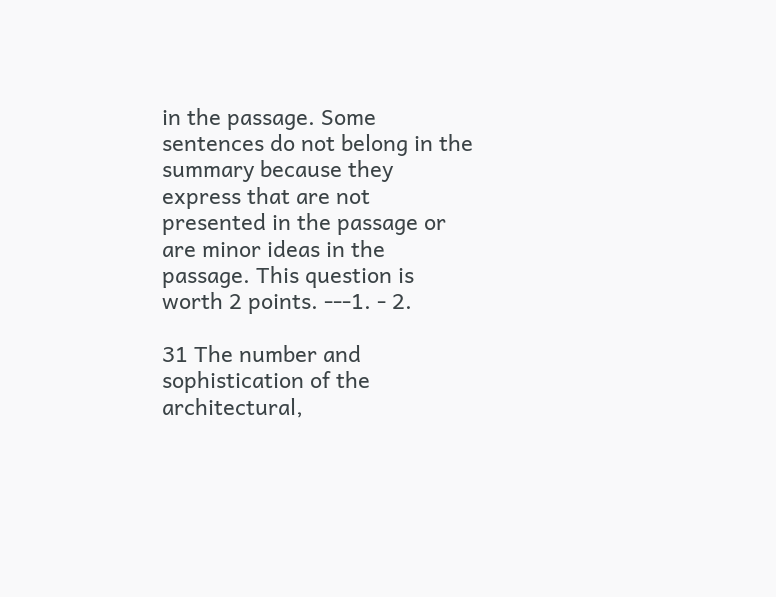in the passage. Some sentences do not belong in the summary because they express that are not presented in the passage or are minor ideas in the passage. This question is worth 2 points. ---1. - 2.

31 The number and sophistication of the architectural,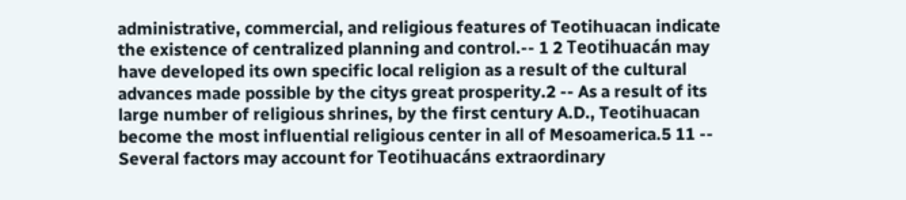administrative, commercial, and religious features of Teotihuacan indicate the existence of centralized planning and control.-- 1 2 Teotihuacán may have developed its own specific local religion as a result of the cultural advances made possible by the citys great prosperity.2 -- As a result of its large number of religious shrines, by the first century A.D., Teotihuacan become the most influential religious center in all of Mesoamerica.5 11 -- Several factors may account for Teotihuacáns extraordinary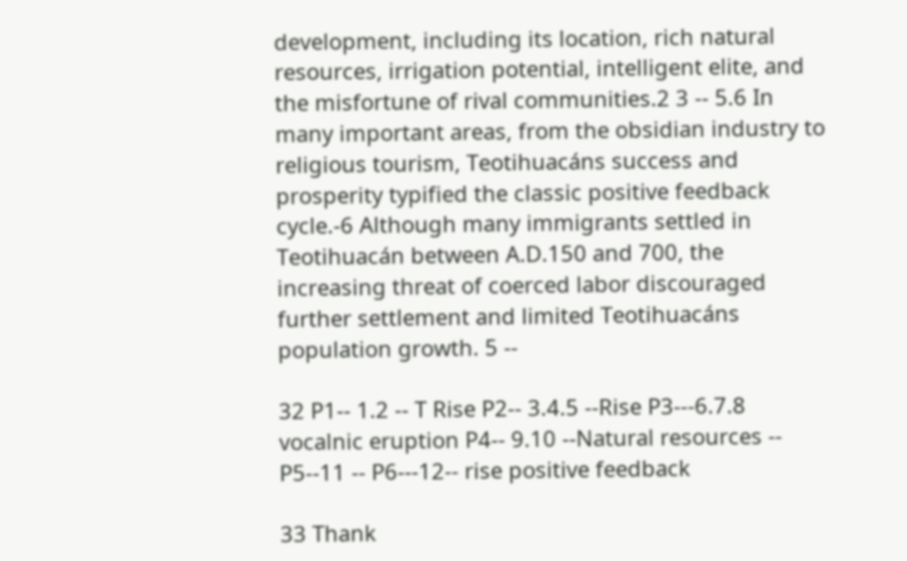development, including its location, rich natural resources, irrigation potential, intelligent elite, and the misfortune of rival communities.2 3 -- 5.6 In many important areas, from the obsidian industry to religious tourism, Teotihuacáns success and prosperity typified the classic positive feedback cycle.-6 Although many immigrants settled in Teotihuacán between A.D.150 and 700, the increasing threat of coerced labor discouraged further settlement and limited Teotihuacáns population growth. 5 --

32 P1-- 1.2 -- T Rise P2-- 3.4.5 --Rise P3---6.7.8 vocalnic eruption P4-- 9.10 --Natural resources -- P5--11 -- P6---12-- rise positive feedback

33 Thank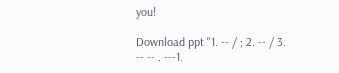you!

Download ppt "1. -- / ; 2. -- / 3. -- -- . ---1.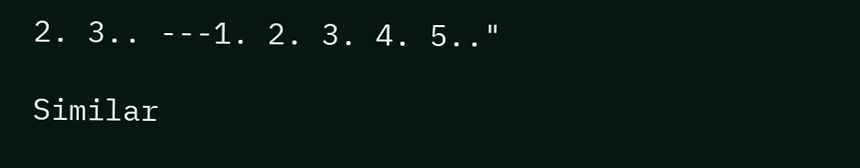2. 3.. ---1. 2. 3. 4. 5.."

Similar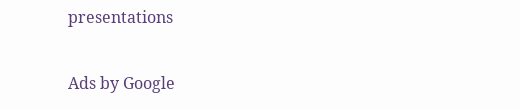presentations

Ads by Google